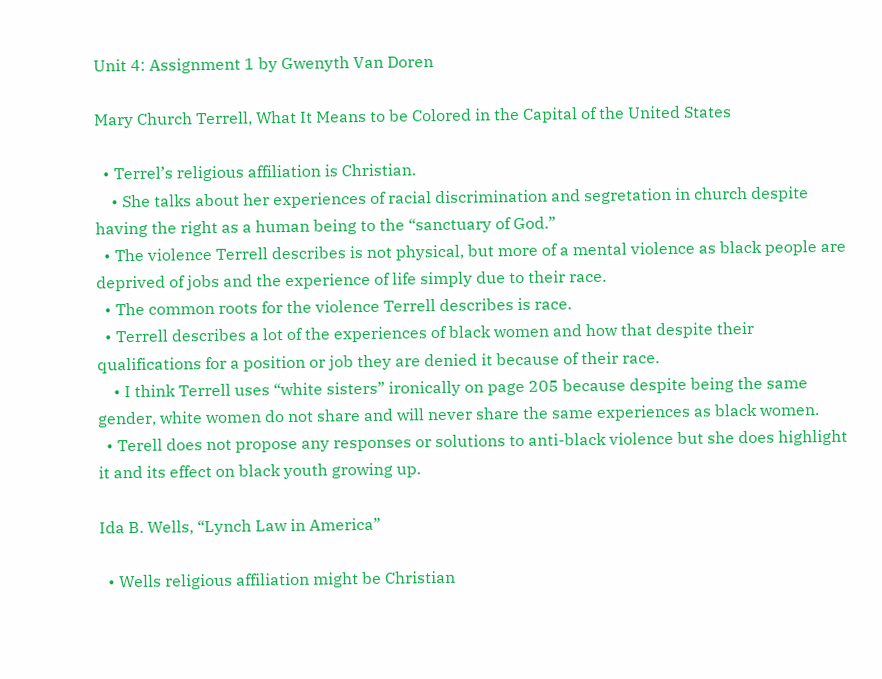Unit 4: Assignment 1 by Gwenyth Van Doren

Mary Church Terrell, What It Means to be Colored in the Capital of the United States

  • Terrel’s religious affiliation is Christian.
    • She talks about her experiences of racial discrimination and segretation in church despite having the right as a human being to the “sanctuary of God.”
  • The violence Terrell describes is not physical, but more of a mental violence as black people are deprived of jobs and the experience of life simply due to their race.
  • The common roots for the violence Terrell describes is race.
  • Terrell describes a lot of the experiences of black women and how that despite their qualifications for a position or job they are denied it because of their race.
    • I think Terrell uses “white sisters” ironically on page 205 because despite being the same gender, white women do not share and will never share the same experiences as black women.
  • Terell does not propose any responses or solutions to anti-black violence but she does highlight it and its effect on black youth growing up.

Ida B. Wells, “Lynch Law in America”

  • Wells religious affiliation might be Christian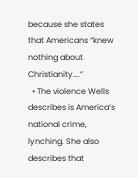because she states that Americans “knew nothing about Christianity….”
  • The violence Wells describes is America’s national crime, lynching. She also describes that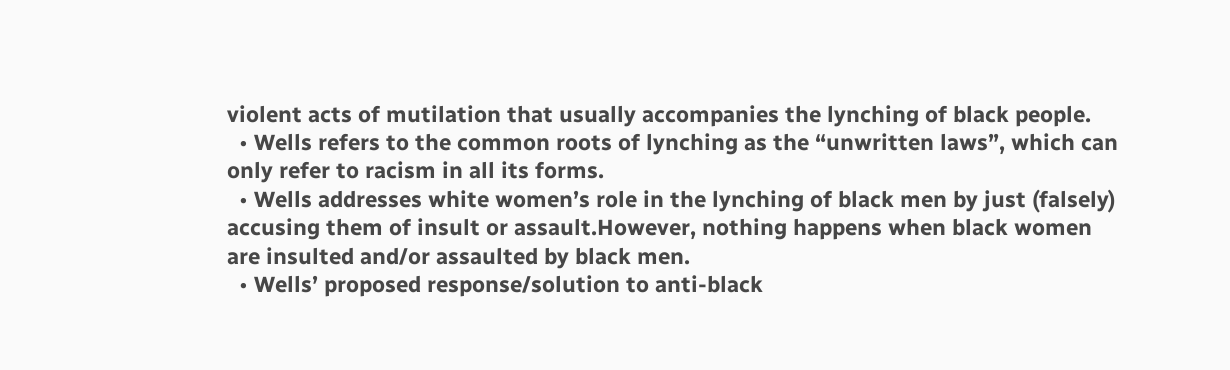violent acts of mutilation that usually accompanies the lynching of black people.
  • Wells refers to the common roots of lynching as the “unwritten laws”, which can only refer to racism in all its forms.
  • Wells addresses white women’s role in the lynching of black men by just (falsely) accusing them of insult or assault.However, nothing happens when black women are insulted and/or assaulted by black men.
  • Wells’ proposed response/solution to anti-black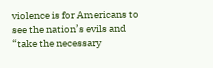violence is for Americans to see the nation’s evils and “take the necessary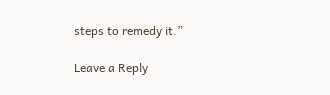steps to remedy it.”

Leave a Reply